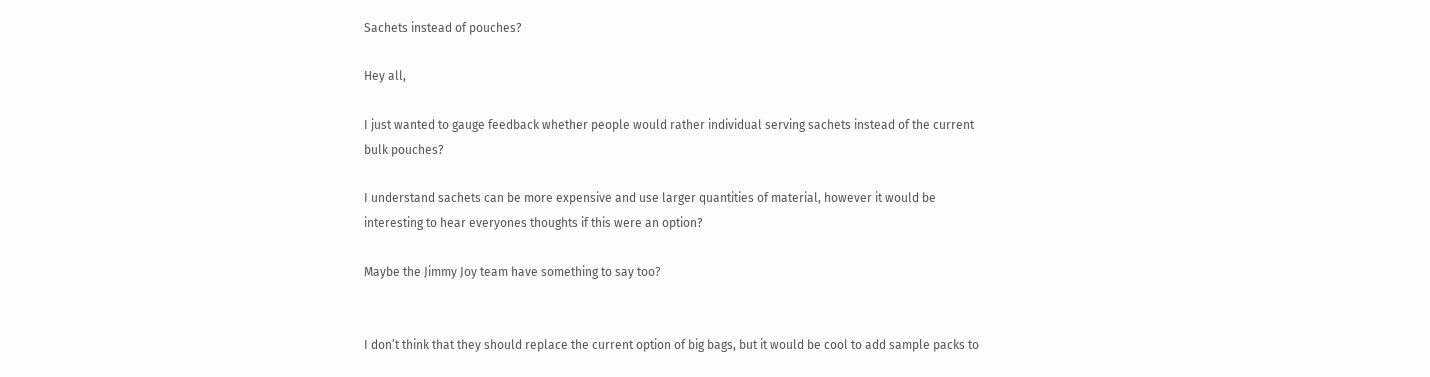Sachets instead of pouches?

Hey all,

I just wanted to gauge feedback whether people would rather individual serving sachets instead of the current bulk pouches?

I understand sachets can be more expensive and use larger quantities of material, however it would be interesting to hear everyones thoughts if this were an option?

Maybe the Jimmy Joy team have something to say too?


I don’t think that they should replace the current option of big bags, but it would be cool to add sample packs to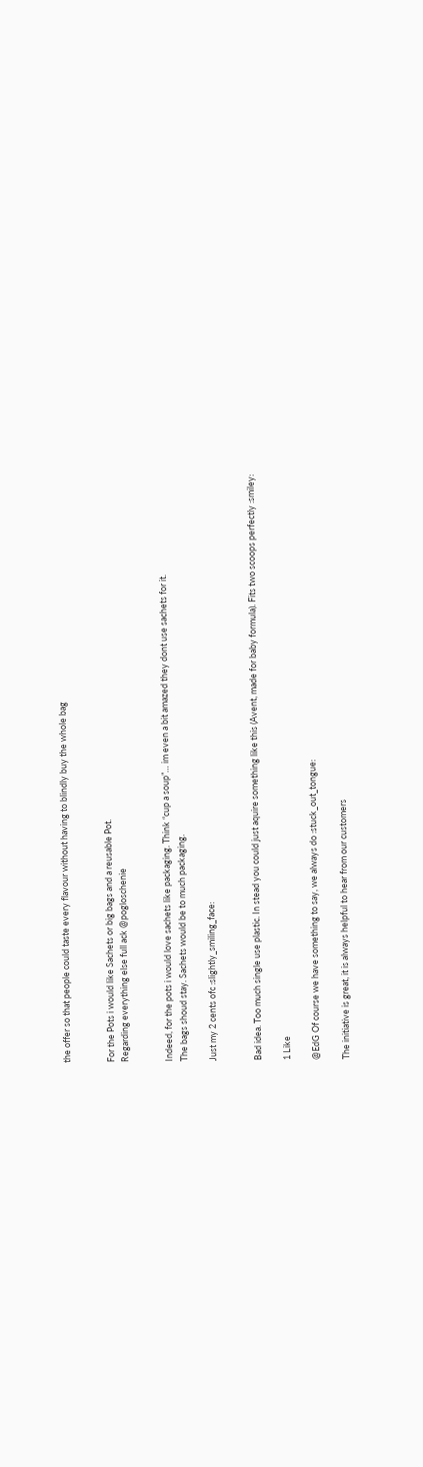the offer so that people could taste every flavour without having to blindly buy the whole bag


For the Pots i would like Sachets or big bags and a reusable Pot.
Regarding everything else full ack @pogloschenie


Indeed, for the pots i would love sachets like packaging. Think “cup a soup”… im even a bit amazed they dont use sachets for it.
The bags shoud stay. Sachets would be to much packaging.

Just my 2 cents ofc :slightly_smiling_face:


Bad idea. Too much single use plastic. In stead you could just aquire something like this (Avent, made for baby formula). Fits two scoops perfectly :smiley:

1 Like

@EdG Of course we have something to say, we always do :stuck_out_tongue:

The initiative is great, it is always helpful to hear from our customers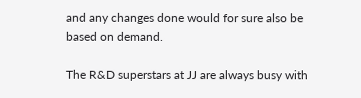and any changes done would for sure also be based on demand.

The R&D superstars at JJ are always busy with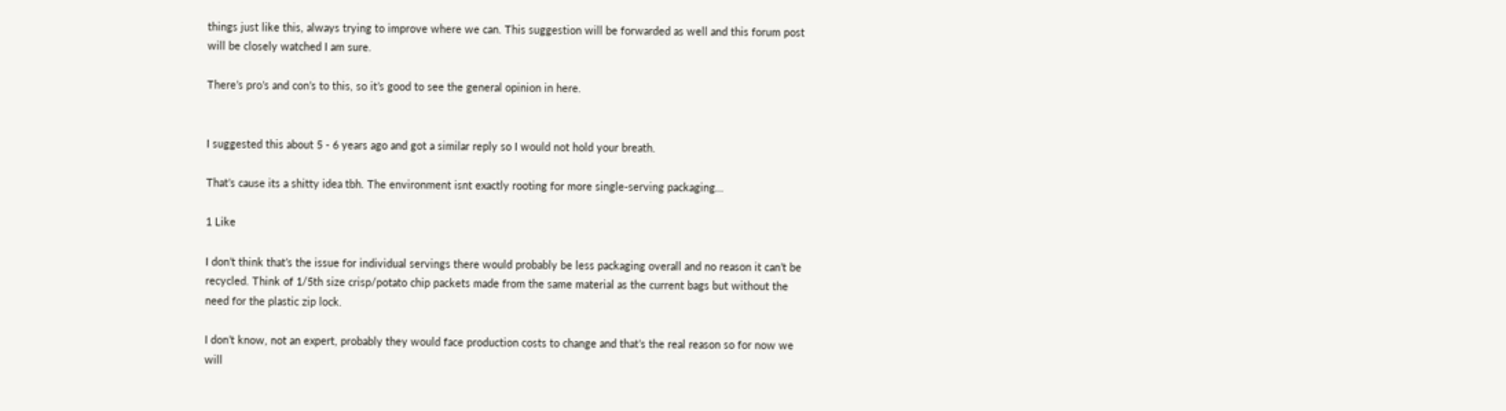things just like this, always trying to improve where we can. This suggestion will be forwarded as well and this forum post will be closely watched I am sure.

There’s pro’s and con’s to this, so it’s good to see the general opinion in here.


I suggested this about 5 - 6 years ago and got a similar reply so I would not hold your breath.

That’s cause its a shitty idea tbh. The environment isnt exactly rooting for more single-serving packaging…

1 Like

I don’t think that’s the issue for individual servings there would probably be less packaging overall and no reason it can’t be recycled. Think of 1/5th size crisp/potato chip packets made from the same material as the current bags but without the need for the plastic zip lock.

I don’t know, not an expert, probably they would face production costs to change and that’s the real reason so for now we will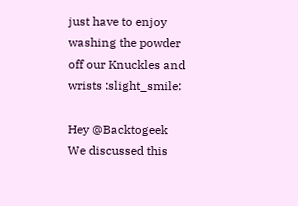just have to enjoy washing the powder off our Knuckles and wrists :slight_smile:

Hey @Backtogeek
We discussed this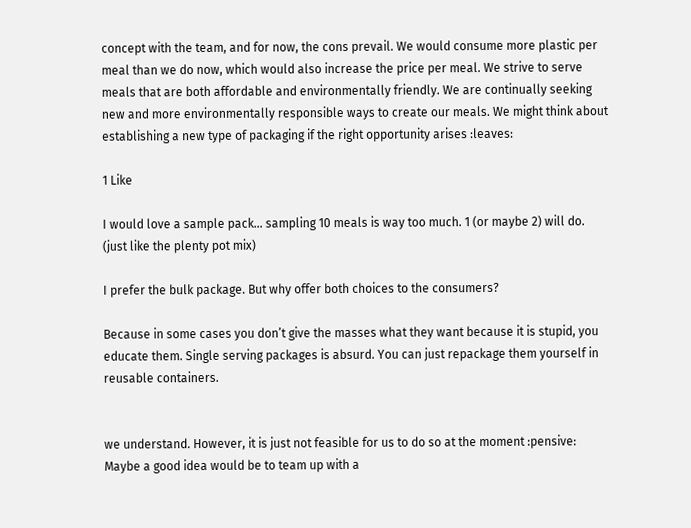concept with the team, and for now, the cons prevail. We would consume more plastic per meal than we do now, which would also increase the price per meal. We strive to serve meals that are both affordable and environmentally friendly. We are continually seeking new and more environmentally responsible ways to create our meals. We might think about establishing a new type of packaging if the right opportunity arises :leaves:

1 Like

I would love a sample pack… sampling 10 meals is way too much. 1 (or maybe 2) will do.
(just like the plenty pot mix)

I prefer the bulk package. But why offer both choices to the consumers?

Because in some cases you don’t give the masses what they want because it is stupid, you educate them. Single serving packages is absurd. You can just repackage them yourself in reusable containers.


we understand. However, it is just not feasible for us to do so at the moment :pensive:
Maybe a good idea would be to team up with a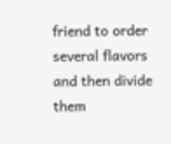friend to order several flavors and then divide them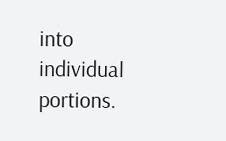into individual portions.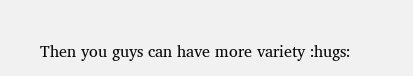Then you guys can have more variety :hugs: